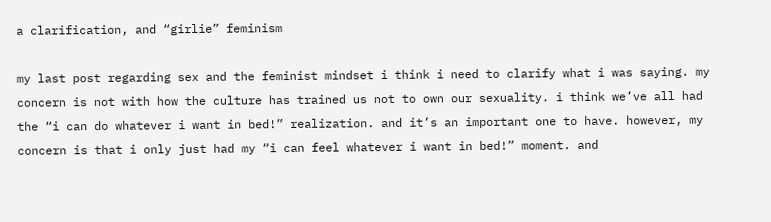a clarification, and “girlie” feminism

my last post regarding sex and the feminist mindset i think i need to clarify what i was saying. my concern is not with how the culture has trained us not to own our sexuality. i think we’ve all had the “i can do whatever i want in bed!” realization. and it’s an important one to have. however, my concern is that i only just had my “i can feel whatever i want in bed!” moment. and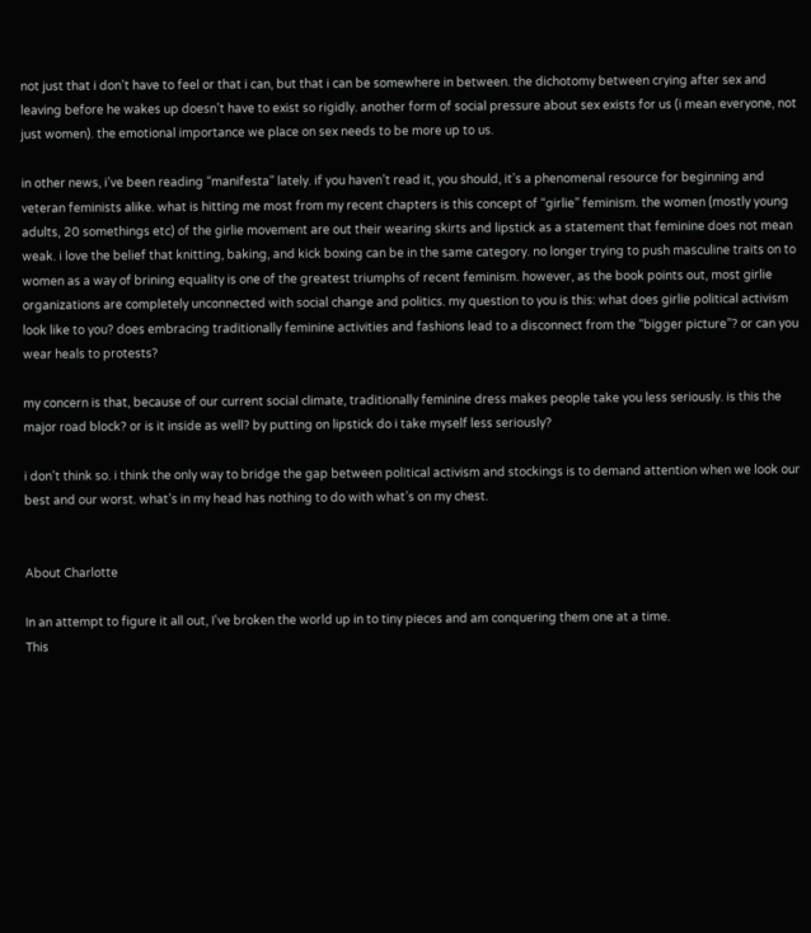not just that i don’t have to feel or that i can, but that i can be somewhere in between. the dichotomy between crying after sex and leaving before he wakes up doesn’t have to exist so rigidly. another form of social pressure about sex exists for us (i mean everyone, not just women). the emotional importance we place on sex needs to be more up to us.

in other news, i’ve been reading “manifesta” lately. if you haven’t read it, you should, it’s a phenomenal resource for beginning and veteran feminists alike. what is hitting me most from my recent chapters is this concept of “girlie” feminism. the women (mostly young adults, 20 somethings etc) of the girlie movement are out their wearing skirts and lipstick as a statement that feminine does not mean weak. i love the belief that knitting, baking, and kick boxing can be in the same category. no longer trying to push masculine traits on to women as a way of brining equality is one of the greatest triumphs of recent feminism. however, as the book points out, most girlie organizations are completely unconnected with social change and politics. my question to you is this: what does girlie political activism look like to you? does embracing traditionally feminine activities and fashions lead to a disconnect from the “bigger picture”? or can you wear heals to protests?

my concern is that, because of our current social climate, traditionally feminine dress makes people take you less seriously. is this the major road block? or is it inside as well? by putting on lipstick do i take myself less seriously?

i don’t think so. i think the only way to bridge the gap between political activism and stockings is to demand attention when we look our best and our worst. what’s in my head has nothing to do with what’s on my chest.


About Charlotte

In an attempt to figure it all out, I've broken the world up in to tiny pieces and am conquering them one at a time.
This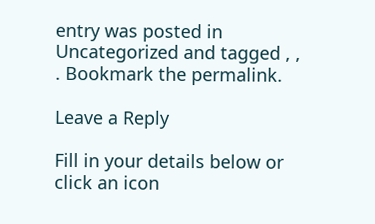entry was posted in Uncategorized and tagged , , . Bookmark the permalink.

Leave a Reply

Fill in your details below or click an icon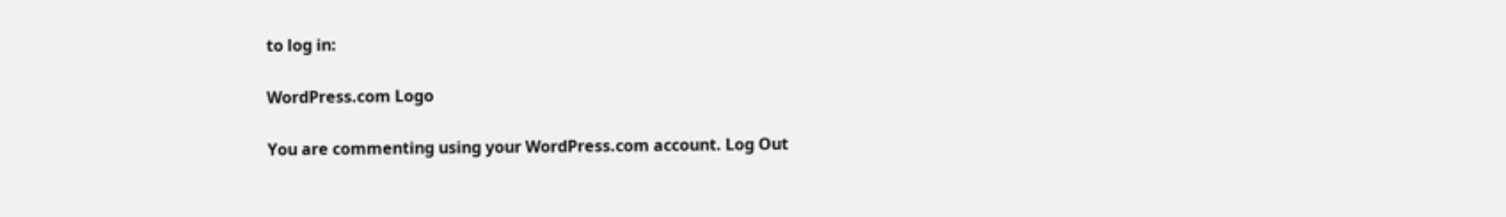to log in:

WordPress.com Logo

You are commenting using your WordPress.com account. Log Out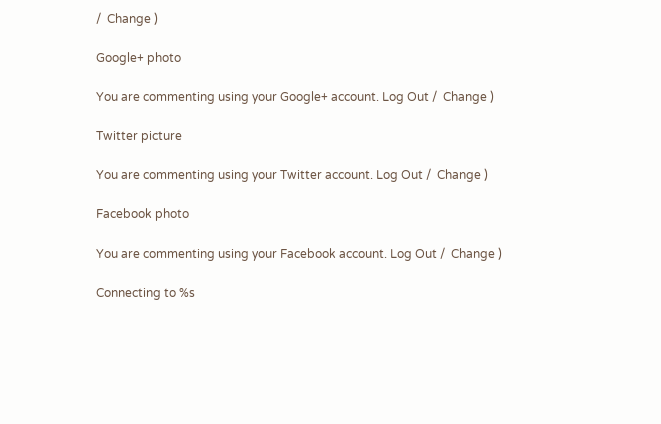/  Change )

Google+ photo

You are commenting using your Google+ account. Log Out /  Change )

Twitter picture

You are commenting using your Twitter account. Log Out /  Change )

Facebook photo

You are commenting using your Facebook account. Log Out /  Change )

Connecting to %s